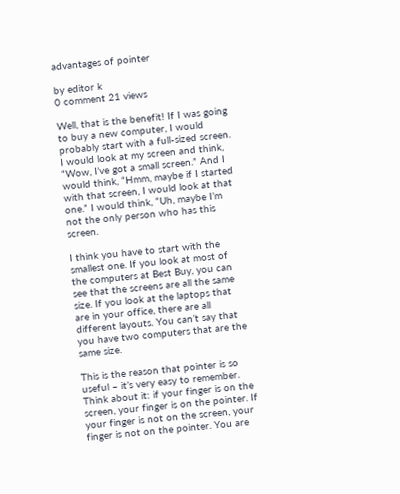advantages of pointer

by editor k
0 comment 21 views

Well, that is the benefit! If I was going to buy a new computer, I would probably start with a full-sized screen. I would look at my screen and think, “Wow, I’ve got a small screen.” And I would think, “Hmm, maybe if I started with that screen, I would look at that one.” I would think, “Uh, maybe I’m not the only person who has this screen.

I think you have to start with the smallest one. If you look at most of the computers at Best Buy, you can see that the screens are all the same size. If you look at the laptops that are in your office, there are all different layouts. You can’t say that you have two computers that are the same size.

This is the reason that pointer is so useful – it’s very easy to remember. Think about it: if your finger is on the screen, your finger is on the pointer. If your finger is not on the screen, your finger is not on the pointer. You are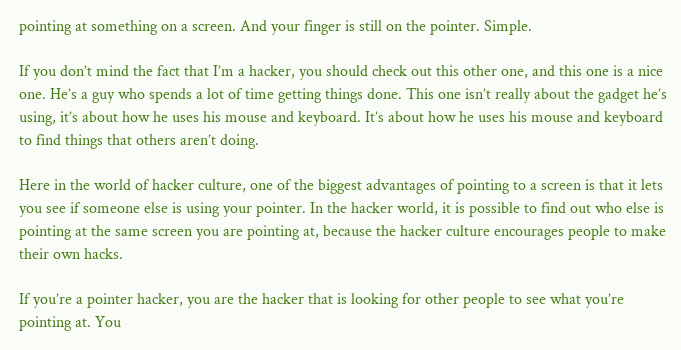pointing at something on a screen. And your finger is still on the pointer. Simple.

If you don’t mind the fact that I’m a hacker, you should check out this other one, and this one is a nice one. He’s a guy who spends a lot of time getting things done. This one isn’t really about the gadget he’s using, it’s about how he uses his mouse and keyboard. It’s about how he uses his mouse and keyboard to find things that others aren’t doing.

Here in the world of hacker culture, one of the biggest advantages of pointing to a screen is that it lets you see if someone else is using your pointer. In the hacker world, it is possible to find out who else is pointing at the same screen you are pointing at, because the hacker culture encourages people to make their own hacks.

If you’re a pointer hacker, you are the hacker that is looking for other people to see what you’re pointing at. You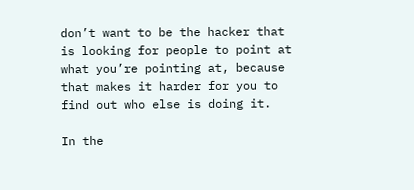don’t want to be the hacker that is looking for people to point at what you’re pointing at, because that makes it harder for you to find out who else is doing it.

In the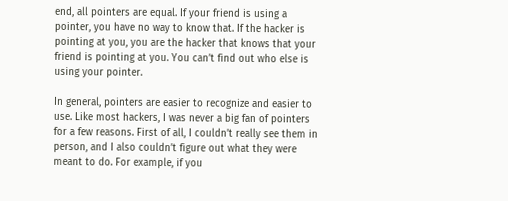end, all pointers are equal. If your friend is using a pointer, you have no way to know that. If the hacker is pointing at you, you are the hacker that knows that your friend is pointing at you. You can’t find out who else is using your pointer.

In general, pointers are easier to recognize and easier to use. Like most hackers, I was never a big fan of pointers for a few reasons. First of all, I couldn’t really see them in person, and I also couldn’t figure out what they were meant to do. For example, if you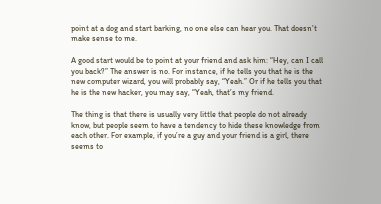point at a dog and start barking, no one else can hear you. That doesn’t make sense to me.

A good start would be to point at your friend and ask him: “Hey, can I call you back?” The answer is no. For instance, if he tells you that he is the new computer wizard, you will probably say, “Yeah.” Or if he tells you that he is the new hacker, you may say, “Yeah, that’s my friend.

The thing is that there is usually very little that people do not already know, but people seem to have a tendency to hide these knowledge from each other. For example, if you’re a guy and your friend is a girl, there seems to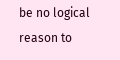be no logical reason to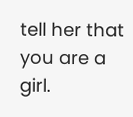tell her that you are a girl.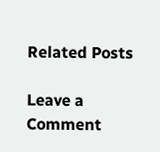Related Posts

Leave a Comment